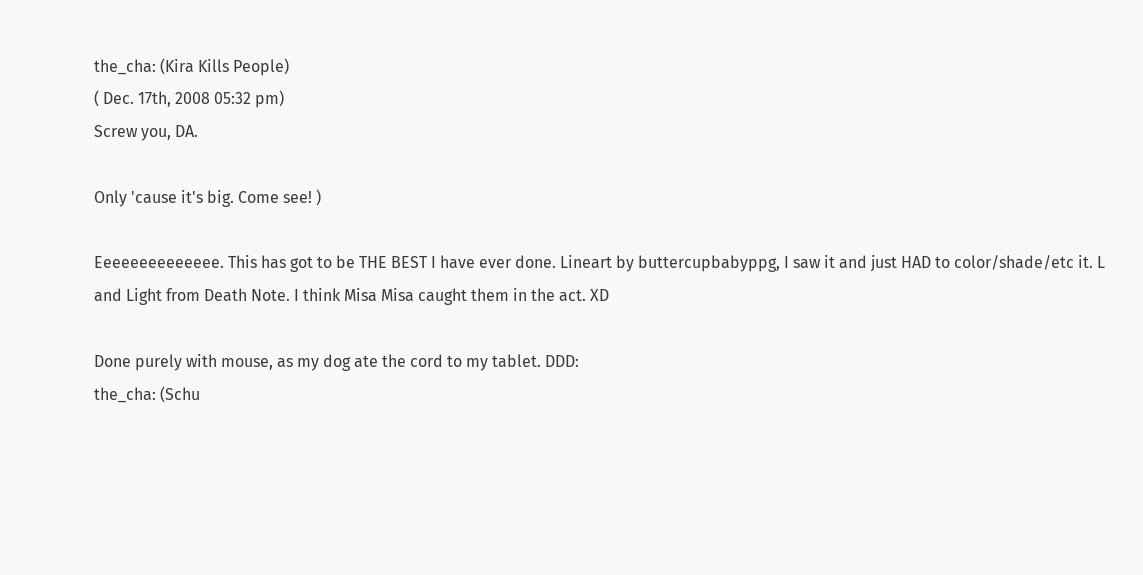the_cha: (Kira Kills People)
( Dec. 17th, 2008 05:32 pm)
Screw you, DA.

Only 'cause it's big. Come see! )

Eeeeeeeeeeeeee. This has got to be THE BEST I have ever done. Lineart by buttercupbabyppg, I saw it and just HAD to color/shade/etc it. L and Light from Death Note. I think Misa Misa caught them in the act. XD

Done purely with mouse, as my dog ate the cord to my tablet. DDD:
the_cha: (Schu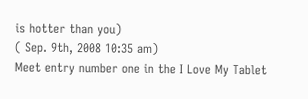is hotter than you)
( Sep. 9th, 2008 10:35 am)
Meet entry number one in the I Love My Tablet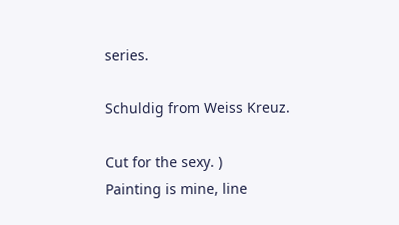series.

Schuldig from Weiss Kreuz.

Cut for the sexy. )
Painting is mine, line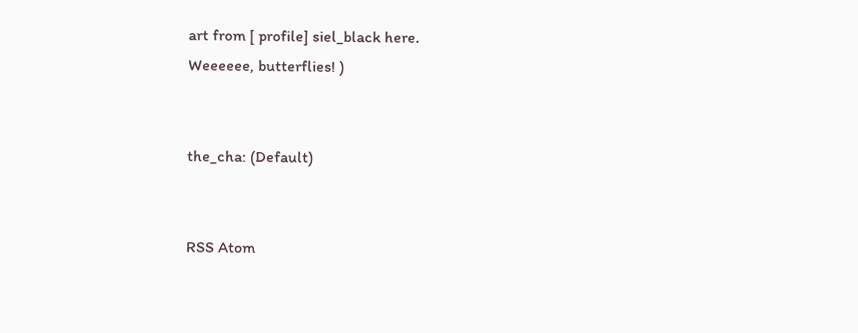art from [ profile] siel_black here.
Weeeeee, butterflies! )


the_cha: (Default)


RSS Atom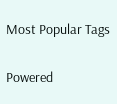Most Popular Tags

Powered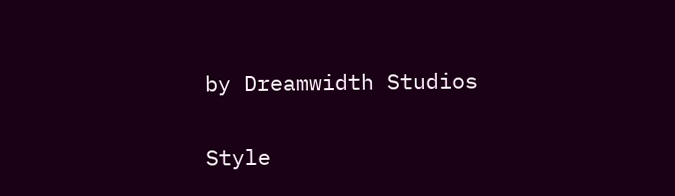by Dreamwidth Studios

Style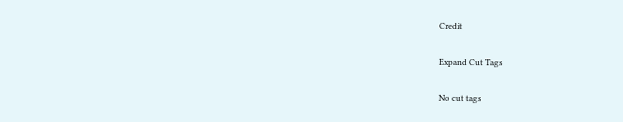Credit

Expand Cut Tags

No cut tags